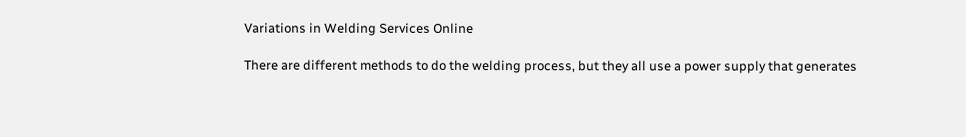Variations in Welding Services Online

There are different methods to do the welding process, but they all use a power supply that generates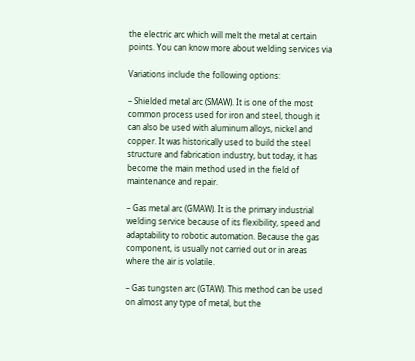the electric arc which will melt the metal at certain points. You can know more about welding services via

Variations include the following options:

– Shielded metal arc (SMAW). It is one of the most common process used for iron and steel, though it can also be used with aluminum alloys, nickel and copper. It was historically used to build the steel structure and fabrication industry, but today, it has become the main method used in the field of maintenance and repair.

– Gas metal arc (GMAW). It is the primary industrial welding service because of its flexibility, speed and adaptability to robotic automation. Because the gas component, is usually not carried out or in areas where the air is volatile.

– Gas tungsten arc (GTAW). This method can be used on almost any type of metal, but the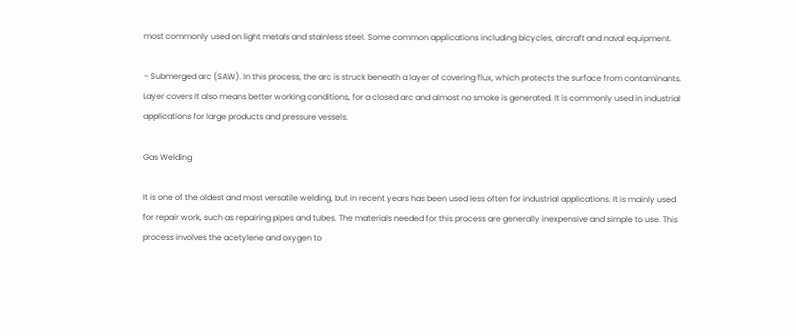most commonly used on light metals and stainless steel. Some common applications including bicycles, aircraft and naval equipment.

– Submerged arc (SAW). In this process, the arc is struck beneath a layer of covering flux, which protects the surface from contaminants. Layer covers It also means better working conditions, for a closed arc and almost no smoke is generated. It is commonly used in industrial applications for large products and pressure vessels.

Gas Welding

It is one of the oldest and most versatile welding, but in recent years has been used less often for industrial applications. It is mainly used for repair work, such as repairing pipes and tubes. The materials needed for this process are generally inexpensive and simple to use. This process involves the acetylene and oxygen to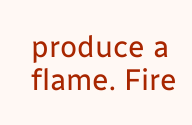produce a flame. Fire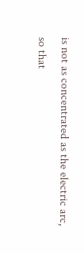is not as concentrated as the electric arc, so that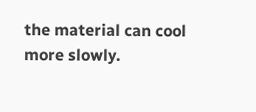the material can cool more slowly.